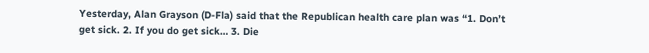Yesterday, Alan Grayson (D-Fla) said that the Republican health care plan was “1. Don’t get sick. 2. If you do get sick… 3. Die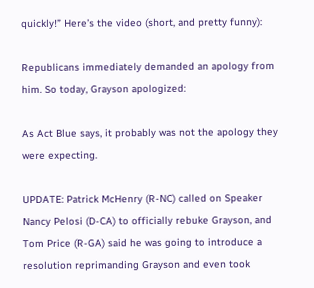quickly!” Here’s the video (short, and pretty funny):

Republicans immediately demanded an apology from him. So today, Grayson apologized:

As Act Blue says, it probably was not the apology they were expecting.

UPDATE: Patrick McHenry (R-NC) called on Speaker Nancy Pelosi (D-CA) to officially rebuke Grayson, and Tom Price (R-GA) said he was going to introduce a resolution reprimanding Grayson and even took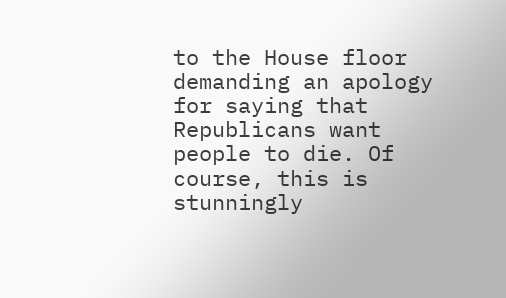to the House floor demanding an apology for saying that Republicans want people to die. Of course, this is stunningly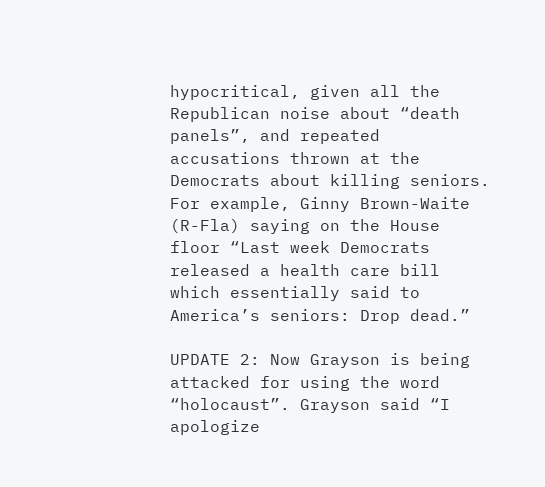hypocritical, given all the Republican noise about “death panels”, and repeated accusations thrown at the Democrats about killing seniors. For example, Ginny Brown-Waite (R-Fla) saying on the House floor “Last week Democrats released a health care bill which essentially said to America’s seniors: Drop dead.”

UPDATE 2: Now Grayson is being attacked for using the word “holocaust”. Grayson said “I apologize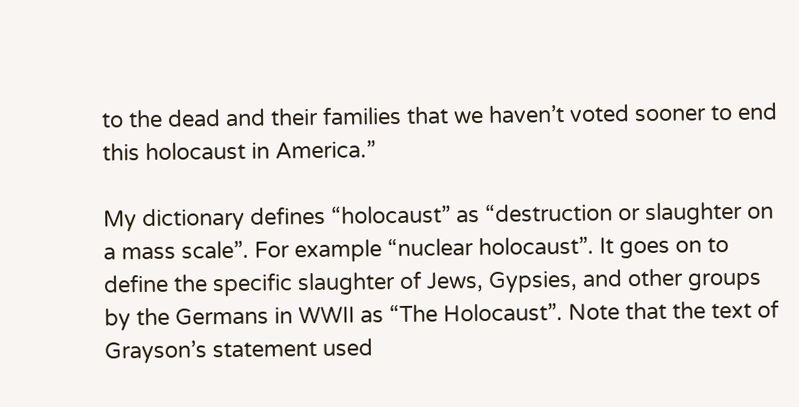to the dead and their families that we haven’t voted sooner to end this holocaust in America.”

My dictionary defines “holocaust” as “destruction or slaughter on a mass scale”. For example “nuclear holocaust”. It goes on to define the specific slaughter of Jews, Gypsies, and other groups by the Germans in WWII as “The Holocaust”. Note that the text of Grayson’s statement used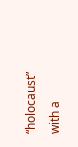“holocaust” with a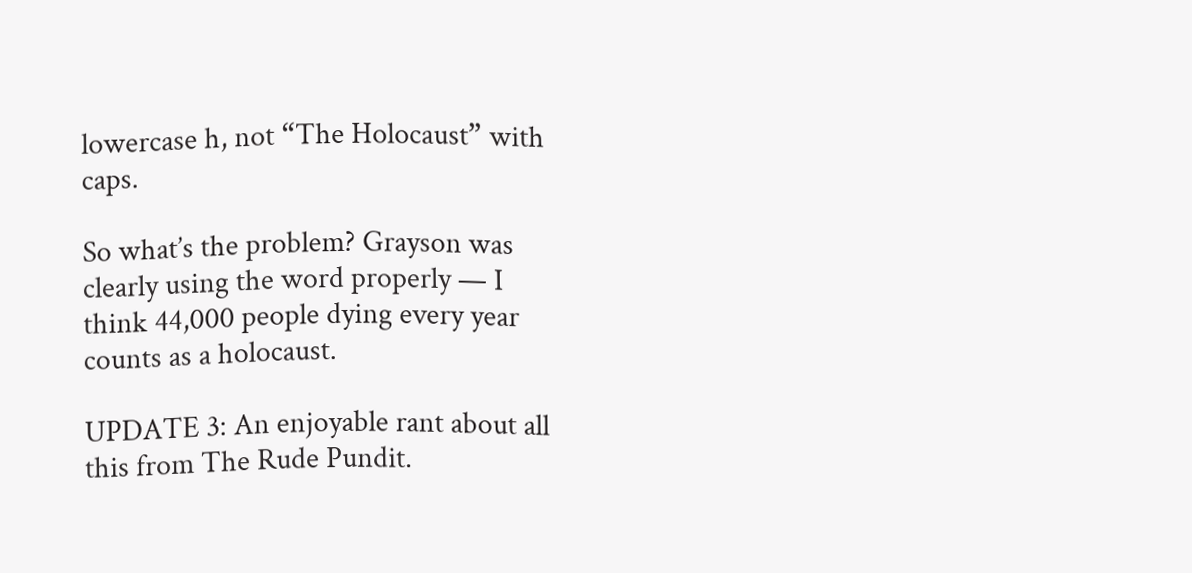lowercase h, not “The Holocaust” with caps.

So what’s the problem? Grayson was clearly using the word properly — I think 44,000 people dying every year counts as a holocaust.

UPDATE 3: An enjoyable rant about all this from The Rude Pundit.